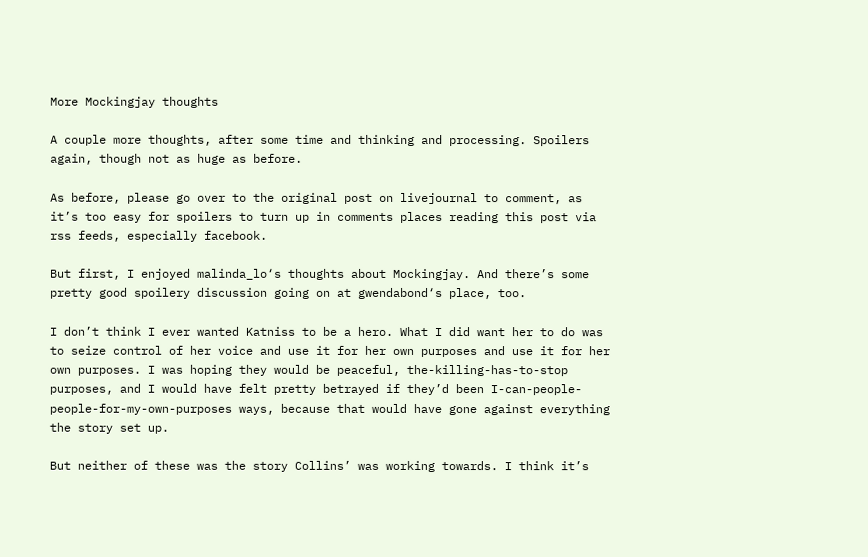More Mockingjay thoughts

A couple more thoughts, after some time and thinking and processing. Spoilers again, though not as huge as before.

As before, please go over to the original post on livejournal to comment, as it’s too easy for spoilers to turn up in comments places reading this post via rss feeds, especially facebook.

But first, I enjoyed malinda_lo‘s thoughts about Mockingjay. And there’s some pretty good spoilery discussion going on at gwendabond‘s place, too.

I don’t think I ever wanted Katniss to be a hero. What I did want her to do was to seize control of her voice and use it for her own purposes and use it for her own purposes. I was hoping they would be peaceful, the-killing-has-to-stop purposes, and I would have felt pretty betrayed if they’d been I-can-people-people-for-my-own-purposes ways, because that would have gone against everything the story set up.

But neither of these was the story Collins’ was working towards. I think it’s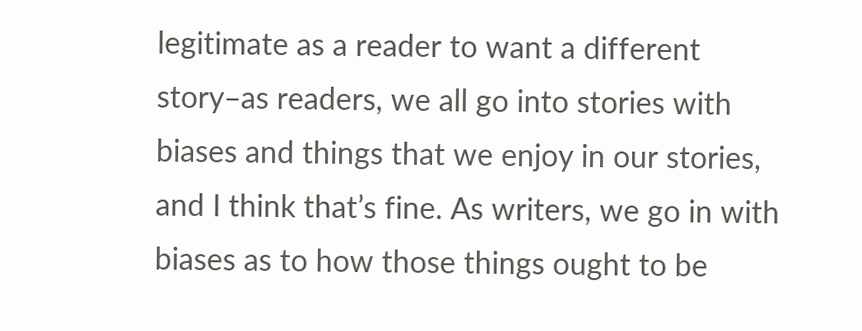legitimate as a reader to want a different story–as readers, we all go into stories with biases and things that we enjoy in our stories, and I think that’s fine. As writers, we go in with biases as to how those things ought to be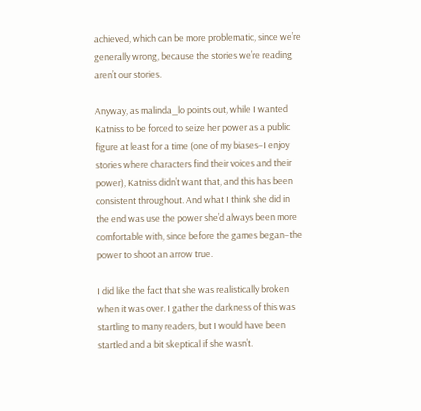achieved, which can be more problematic, since we’re generally wrong, because the stories we’re reading aren’t our stories.

Anyway, as malinda_lo points out, while I wanted Katniss to be forced to seize her power as a public figure at least for a time (one of my biases–I enjoy stories where characters find their voices and their power), Katniss didn’t want that, and this has been consistent throughout. And what I think she did in the end was use the power she’d always been more comfortable with, since before the games began–the power to shoot an arrow true.

I did like the fact that she was realistically broken when it was over. I gather the darkness of this was startling to many readers, but I would have been startled and a bit skeptical if she wasn’t.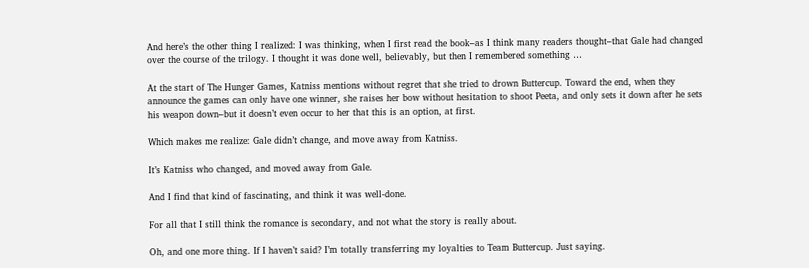And here’s the other thing I realized: I was thinking, when I first read the book–as I think many readers thought–that Gale had changed over the course of the trilogy. I thought it was done well, believably, but then I remembered something …

At the start of The Hunger Games, Katniss mentions without regret that she tried to drown Buttercup. Toward the end, when they announce the games can only have one winner, she raises her bow without hesitation to shoot Peeta, and only sets it down after he sets his weapon down–but it doesn’t even occur to her that this is an option, at first.

Which makes me realize: Gale didn’t change, and move away from Katniss.

It’s Katniss who changed, and moved away from Gale.

And I find that kind of fascinating, and think it was well-done.

For all that I still think the romance is secondary, and not what the story is really about.

Oh, and one more thing. If I haven’t said? I’m totally transferring my loyalties to Team Buttercup. Just saying.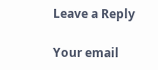Leave a Reply

Your email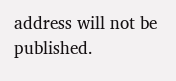address will not be published.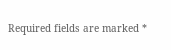Required fields are marked *